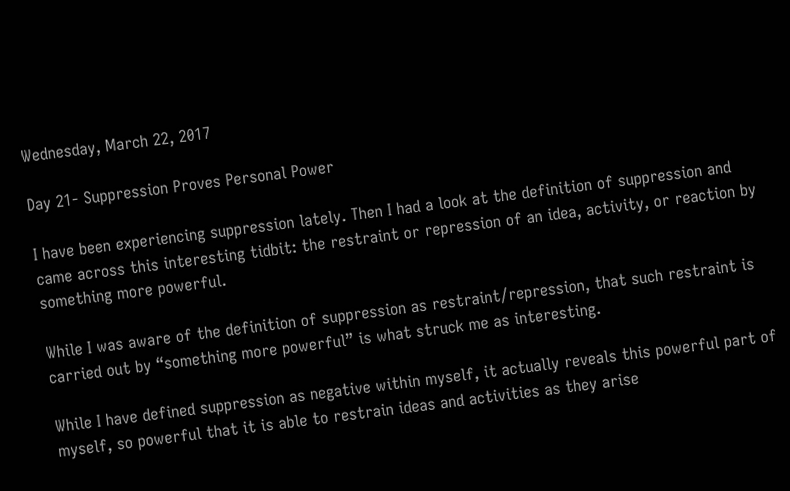Wednesday, March 22, 2017

Day 21- Suppression Proves Personal Power

I have been experiencing suppression lately. Then I had a look at the definition of suppression and came across this interesting tidbit: the restraint or repression of an idea, activity, or reaction by something more powerful.

While I was aware of the definition of suppression as restraint/repression, that such restraint is carried out by “something more powerful” is what struck me as interesting.

While I have defined suppression as negative within myself, it actually reveals this powerful part of myself, so powerful that it is able to restrain ideas and activities as they arise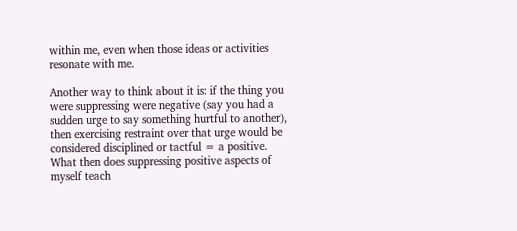within me, even when those ideas or activities resonate with me.

Another way to think about it is: if the thing you were suppressing were negative (say you had a sudden urge to say something hurtful to another), then exercising restraint over that urge would be considered disciplined or tactful = a positive. What then does suppressing positive aspects of myself teach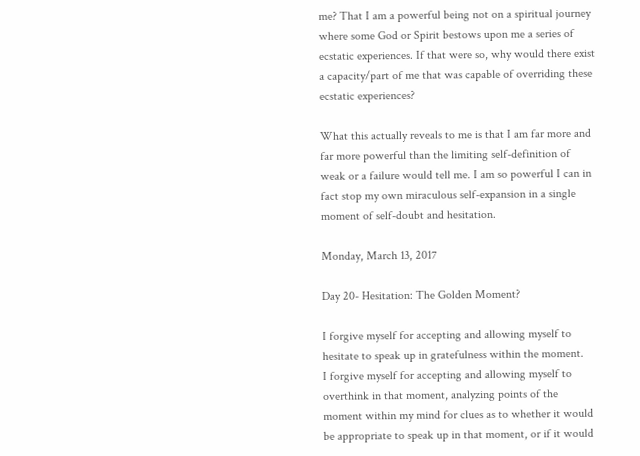me? That I am a powerful being not on a spiritual journey where some God or Spirit bestows upon me a series of ecstatic experiences. If that were so, why would there exist a capacity/part of me that was capable of overriding these ecstatic experiences?

What this actually reveals to me is that I am far more and far more powerful than the limiting self-definition of weak or a failure would tell me. I am so powerful I can in fact stop my own miraculous self-expansion in a single moment of self-doubt and hesitation.

Monday, March 13, 2017

Day 20- Hesitation: The Golden Moment?

I forgive myself for accepting and allowing myself to hesitate to speak up in gratefulness within the moment.
I forgive myself for accepting and allowing myself to overthink in that moment, analyzing points of the moment within my mind for clues as to whether it would be appropriate to speak up in that moment, or if it would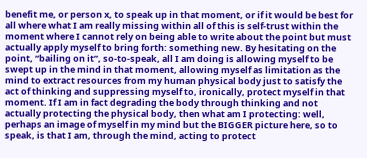benefit me, or person x, to speak up in that moment, or if it would be best for all where what I am really missing within all of this is self-trust within the moment where I cannot rely on being able to write about the point but must actually apply myself to bring forth: something new. By hesitating on the point, “bailing on it”, so-to-speak, all I am doing is allowing myself to be swept up in the mind in that moment, allowing myself as limitation as the mind to extract resources from my human physical body just to satisfy the act of thinking and suppressing myself to, ironically, protect myself in that moment. If I am in fact degrading the body through thinking and not actually protecting the physical body, then what am I protecting: well, perhaps an image of myself in my mind but the BIGGER picture here, so to speak, is that I am, through the mind, acting to protect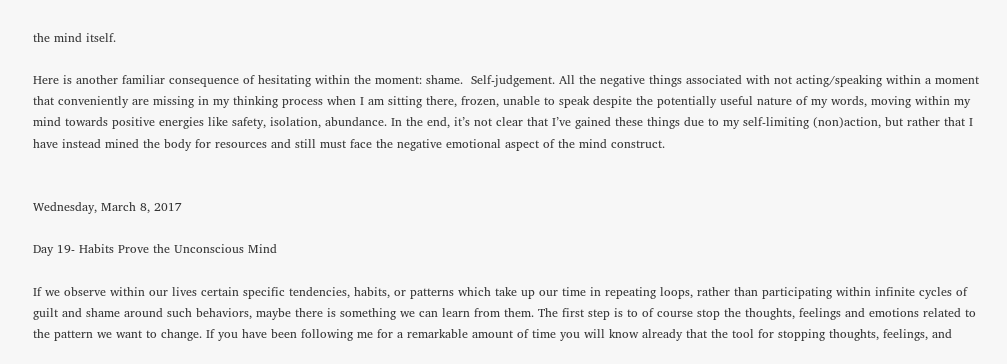the mind itself.

Here is another familiar consequence of hesitating within the moment: shame.  Self-judgement. All the negative things associated with not acting/speaking within a moment that conveniently are missing in my thinking process when I am sitting there, frozen, unable to speak despite the potentially useful nature of my words, moving within my mind towards positive energies like safety, isolation, abundance. In the end, it’s not clear that I’ve gained these things due to my self-limiting (non)action, but rather that I have instead mined the body for resources and still must face the negative emotional aspect of the mind construct.


Wednesday, March 8, 2017

Day 19- Habits Prove the Unconscious Mind

If we observe within our lives certain specific tendencies, habits, or patterns which take up our time in repeating loops, rather than participating within infinite cycles of guilt and shame around such behaviors, maybe there is something we can learn from them. The first step is to of course stop the thoughts, feelings and emotions related to the pattern we want to change. If you have been following me for a remarkable amount of time you will know already that the tool for stopping thoughts, feelings, and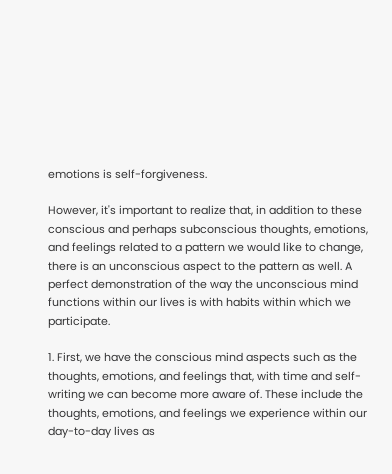emotions is self-forgiveness.

However, it's important to realize that, in addition to these conscious and perhaps subconscious thoughts, emotions, and feelings related to a pattern we would like to change, there is an unconscious aspect to the pattern as well. A perfect demonstration of the way the unconscious mind functions within our lives is with habits within which we participate.

1. First, we have the conscious mind aspects such as the thoughts, emotions, and feelings that, with time and self-writing we can become more aware of. These include the thoughts, emotions, and feelings we experience within our day-to-day lives as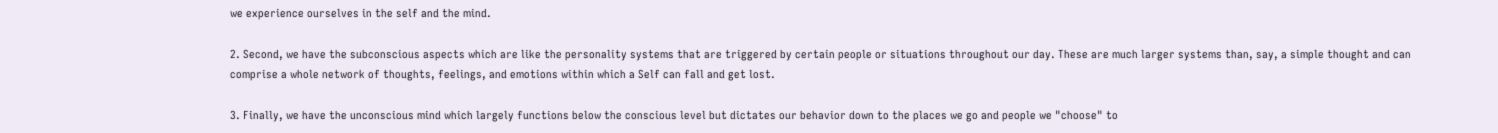we experience ourselves in the self and the mind.

2. Second, we have the subconscious aspects which are like the personality systems that are triggered by certain people or situations throughout our day. These are much larger systems than, say, a simple thought and can comprise a whole network of thoughts, feelings, and emotions within which a Self can fall and get lost.

3. Finally, we have the unconscious mind which largely functions below the conscious level but dictates our behavior down to the places we go and people we "choose" to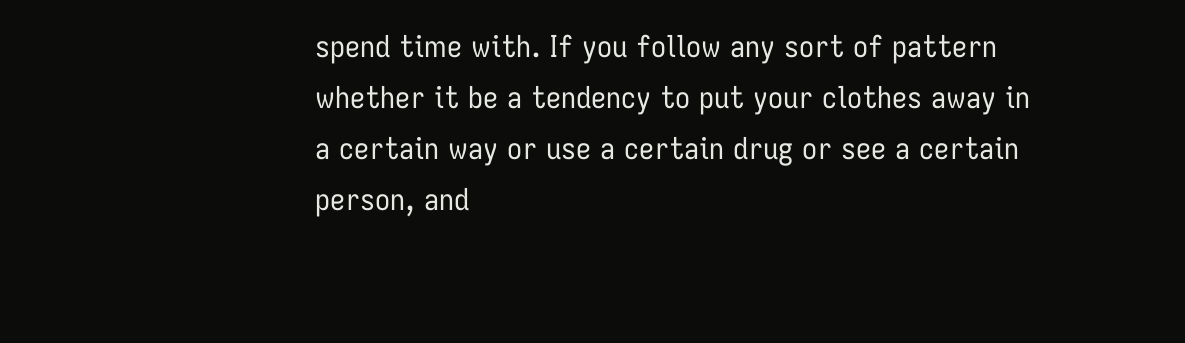spend time with. If you follow any sort of pattern whether it be a tendency to put your clothes away in a certain way or use a certain drug or see a certain person, and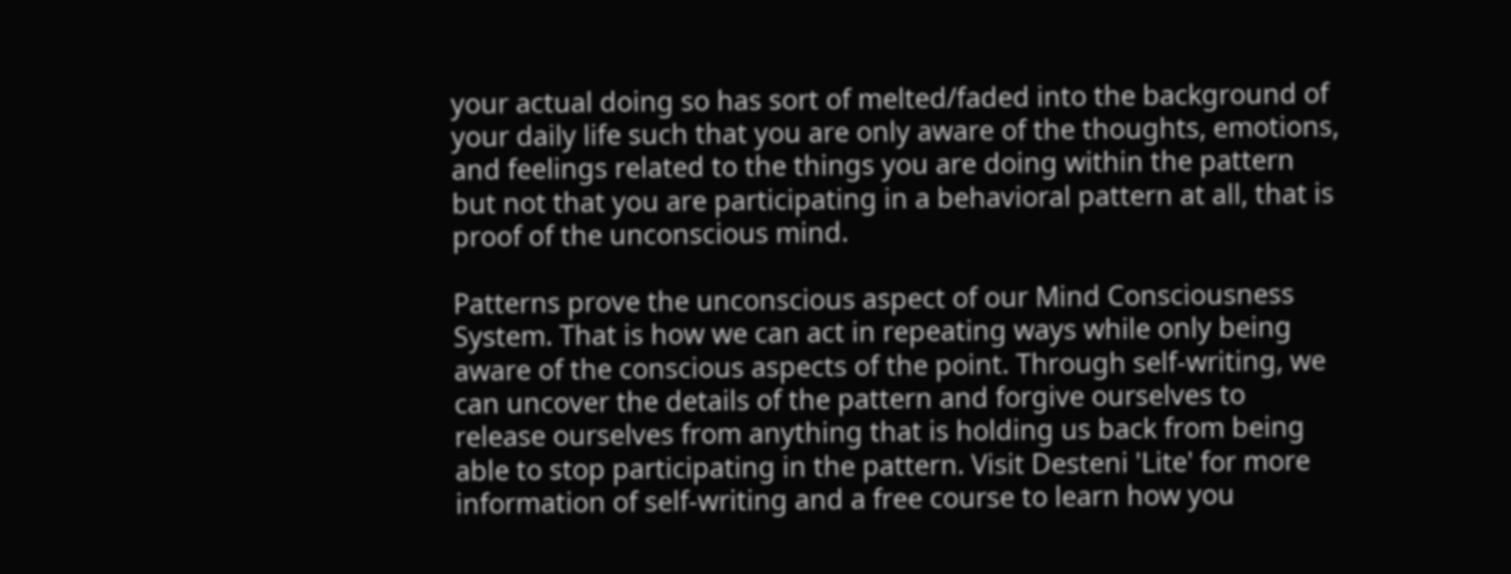your actual doing so has sort of melted/faded into the background of your daily life such that you are only aware of the thoughts, emotions, and feelings related to the things you are doing within the pattern but not that you are participating in a behavioral pattern at all, that is proof of the unconscious mind.

Patterns prove the unconscious aspect of our Mind Consciousness System. That is how we can act in repeating ways while only being aware of the conscious aspects of the point. Through self-writing, we can uncover the details of the pattern and forgive ourselves to release ourselves from anything that is holding us back from being able to stop participating in the pattern. Visit Desteni 'Lite' for more information of self-writing and a free course to learn how you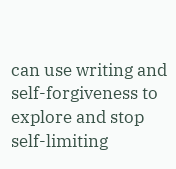can use writing and self-forgiveness to explore and stop self-limiting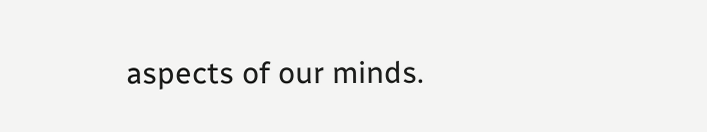aspects of our minds.